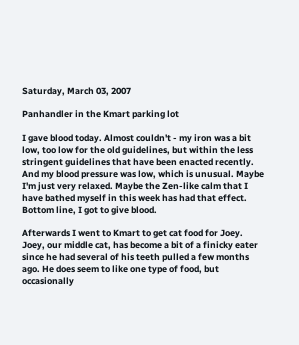Saturday, March 03, 2007

Panhandler in the Kmart parking lot

I gave blood today. Almost couldn't - my iron was a bit low, too low for the old guidelines, but within the less stringent guidelines that have been enacted recently. And my blood pressure was low, which is unusual. Maybe I'm just very relaxed. Maybe the Zen-like calm that I have bathed myself in this week has had that effect. Bottom line, I got to give blood.

Afterwards I went to Kmart to get cat food for Joey. Joey, our middle cat, has become a bit of a finicky eater since he had several of his teeth pulled a few months ago. He does seem to like one type of food, but occasionally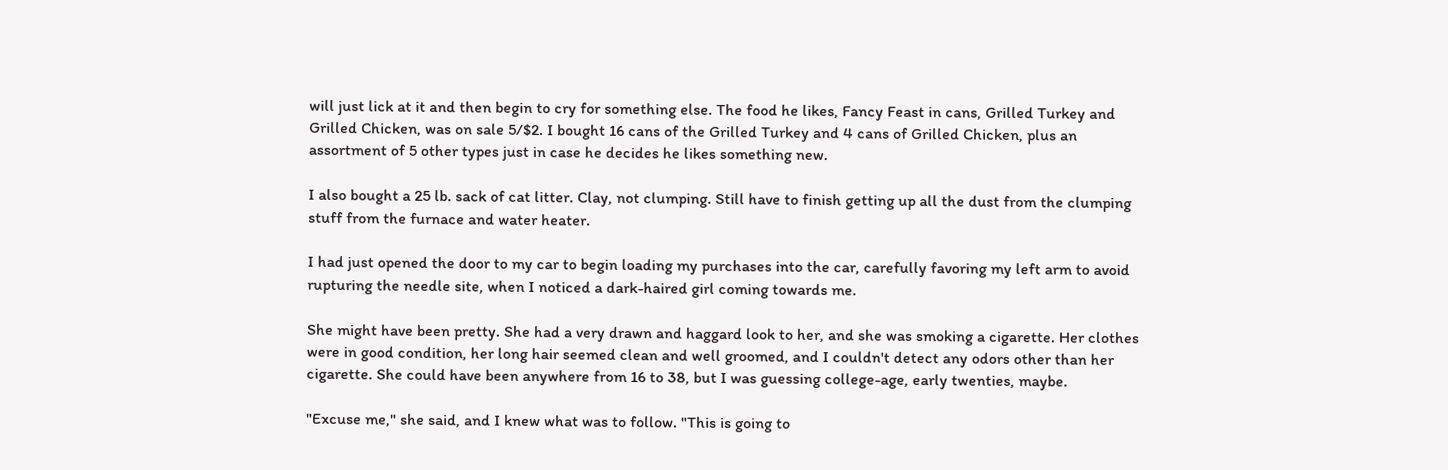will just lick at it and then begin to cry for something else. The food he likes, Fancy Feast in cans, Grilled Turkey and Grilled Chicken, was on sale 5/$2. I bought 16 cans of the Grilled Turkey and 4 cans of Grilled Chicken, plus an assortment of 5 other types just in case he decides he likes something new.

I also bought a 25 lb. sack of cat litter. Clay, not clumping. Still have to finish getting up all the dust from the clumping stuff from the furnace and water heater.

I had just opened the door to my car to begin loading my purchases into the car, carefully favoring my left arm to avoid rupturing the needle site, when I noticed a dark-haired girl coming towards me.

She might have been pretty. She had a very drawn and haggard look to her, and she was smoking a cigarette. Her clothes were in good condition, her long hair seemed clean and well groomed, and I couldn't detect any odors other than her cigarette. She could have been anywhere from 16 to 38, but I was guessing college-age, early twenties, maybe.

"Excuse me," she said, and I knew what was to follow. "This is going to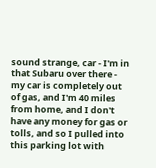sound strange, car - I'm in that Subaru over there - my car is completely out of gas, and I'm 40 miles from home, and I don't have any money for gas or tolls, and so I pulled into this parking lot with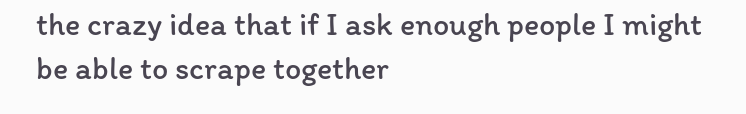the crazy idea that if I ask enough people I might be able to scrape together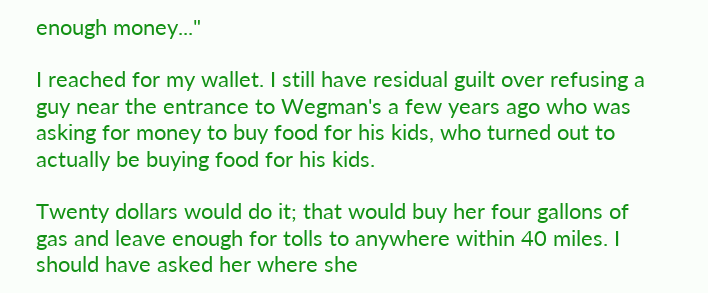enough money..."

I reached for my wallet. I still have residual guilt over refusing a guy near the entrance to Wegman's a few years ago who was asking for money to buy food for his kids, who turned out to actually be buying food for his kids.

Twenty dollars would do it; that would buy her four gallons of gas and leave enough for tolls to anywhere within 40 miles. I should have asked her where she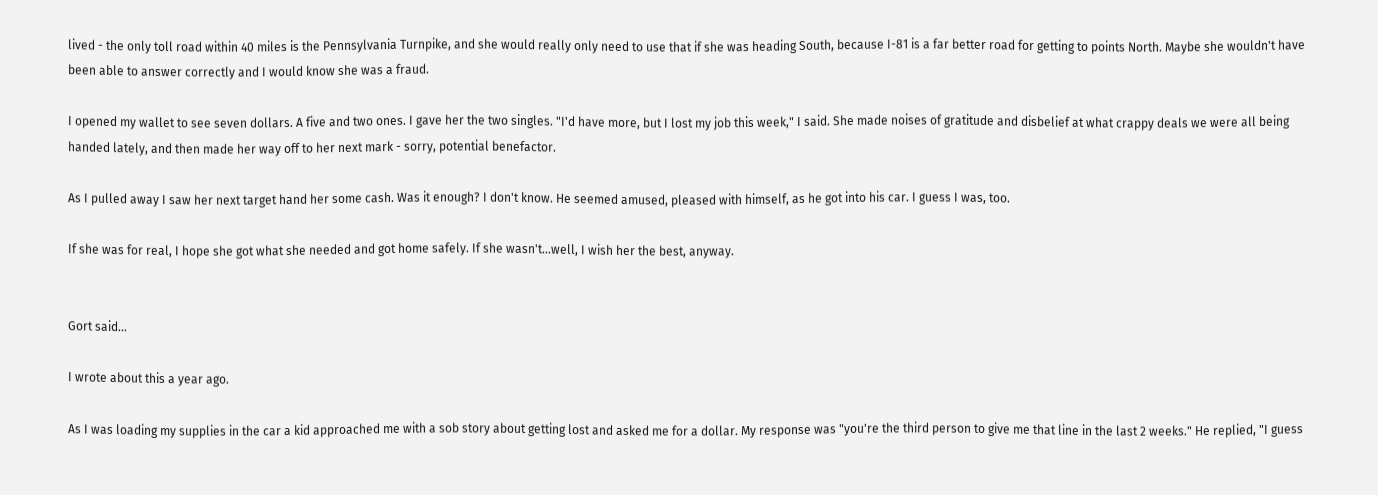lived - the only toll road within 40 miles is the Pennsylvania Turnpike, and she would really only need to use that if she was heading South, because I-81 is a far better road for getting to points North. Maybe she wouldn't have been able to answer correctly and I would know she was a fraud.

I opened my wallet to see seven dollars. A five and two ones. I gave her the two singles. "I'd have more, but I lost my job this week," I said. She made noises of gratitude and disbelief at what crappy deals we were all being handed lately, and then made her way off to her next mark - sorry, potential benefactor.

As I pulled away I saw her next target hand her some cash. Was it enough? I don't know. He seemed amused, pleased with himself, as he got into his car. I guess I was, too.

If she was for real, I hope she got what she needed and got home safely. If she wasn't...well, I wish her the best, anyway.


Gort said...

I wrote about this a year ago.

As I was loading my supplies in the car a kid approached me with a sob story about getting lost and asked me for a dollar. My response was "you're the third person to give me that line in the last 2 weeks." He replied, "I guess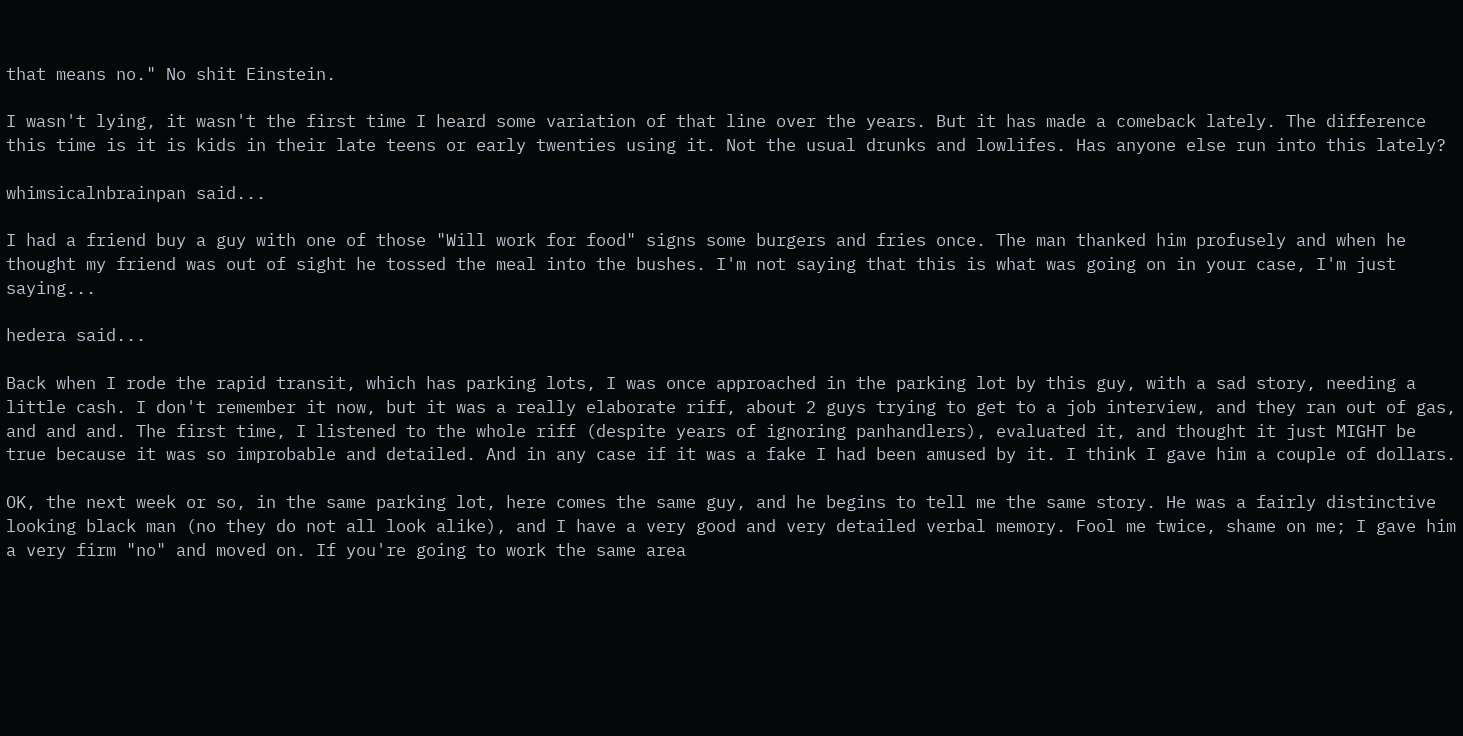that means no." No shit Einstein.

I wasn't lying, it wasn't the first time I heard some variation of that line over the years. But it has made a comeback lately. The difference this time is it is kids in their late teens or early twenties using it. Not the usual drunks and lowlifes. Has anyone else run into this lately?

whimsicalnbrainpan said...

I had a friend buy a guy with one of those "Will work for food" signs some burgers and fries once. The man thanked him profusely and when he thought my friend was out of sight he tossed the meal into the bushes. I'm not saying that this is what was going on in your case, I'm just saying...

hedera said...

Back when I rode the rapid transit, which has parking lots, I was once approached in the parking lot by this guy, with a sad story, needing a little cash. I don't remember it now, but it was a really elaborate riff, about 2 guys trying to get to a job interview, and they ran out of gas, and and and. The first time, I listened to the whole riff (despite years of ignoring panhandlers), evaluated it, and thought it just MIGHT be true because it was so improbable and detailed. And in any case if it was a fake I had been amused by it. I think I gave him a couple of dollars.

OK, the next week or so, in the same parking lot, here comes the same guy, and he begins to tell me the same story. He was a fairly distinctive looking black man (no they do not all look alike), and I have a very good and very detailed verbal memory. Fool me twice, shame on me; I gave him a very firm "no" and moved on. If you're going to work the same area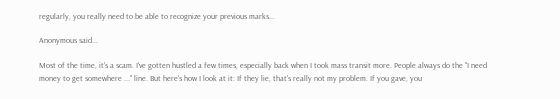regularly, you really need to be able to recognize your previous marks...

Anonymous said...

Most of the time, it's a scam. I've gotten hustled a few times, especially back when I took mass transit more. People always do the "I need money to get somewhere ..." line. But here's how I look at it: If they lie, that's really not my problem. If you gave, you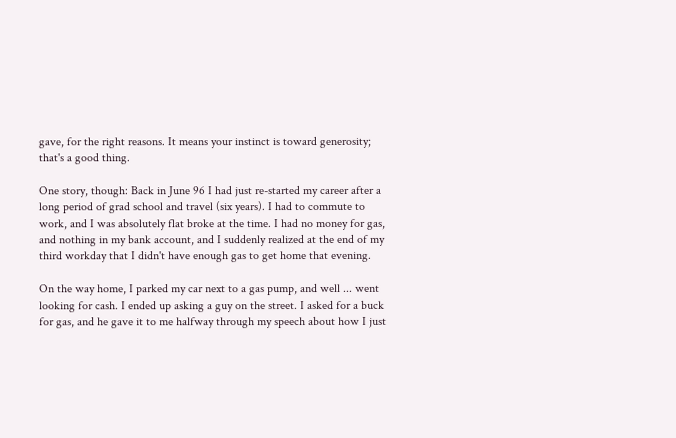gave, for the right reasons. It means your instinct is toward generosity; that's a good thing.

One story, though: Back in June 96 I had just re-started my career after a long period of grad school and travel (six years). I had to commute to work, and I was absolutely flat broke at the time. I had no money for gas, and nothing in my bank account, and I suddenly realized at the end of my third workday that I didn't have enough gas to get home that evening.

On the way home, I parked my car next to a gas pump, and well ... went looking for cash. I ended up asking a guy on the street. I asked for a buck for gas, and he gave it to me halfway through my speech about how I just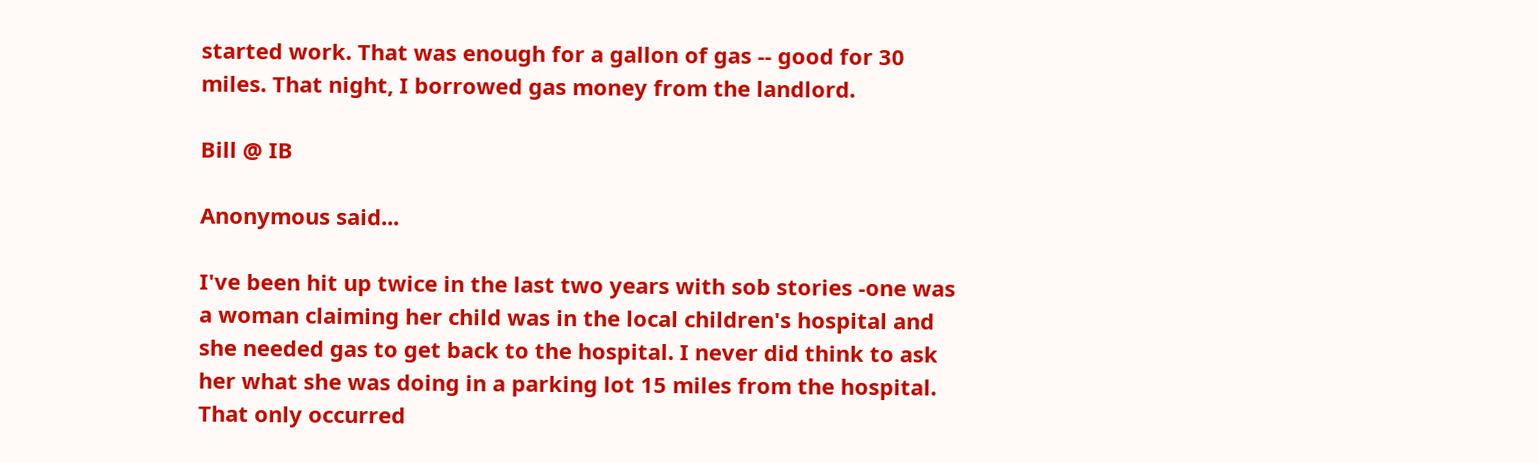started work. That was enough for a gallon of gas -- good for 30 miles. That night, I borrowed gas money from the landlord.

Bill @ IB

Anonymous said...

I've been hit up twice in the last two years with sob stories -one was a woman claiming her child was in the local children's hospital and she needed gas to get back to the hospital. I never did think to ask her what she was doing in a parking lot 15 miles from the hospital. That only occurred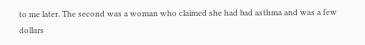to me later. The second was a woman who claimed she had bad asthma and was a few dollars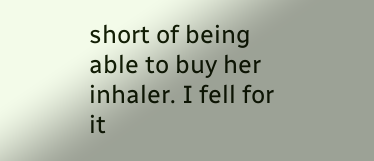short of being able to buy her inhaler. I fell for it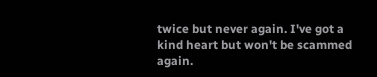twice but never again. I've got a kind heart but won't be scammed again.